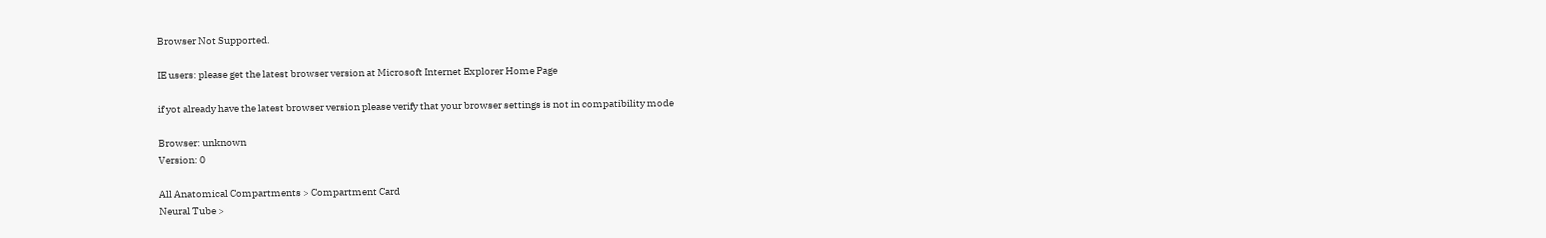Browser Not Supported.

IE users: please get the latest browser version at Microsoft Internet Explorer Home Page

if yot already have the latest browser version please verify that your browser settings is not in compatibility mode

Browser: unknown
Version: 0

All Anatomical Compartments > Compartment Card
Neural Tube >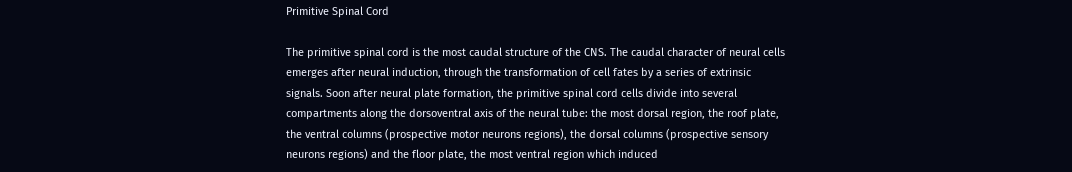Primitive Spinal Cord

The primitive spinal cord is the most caudal structure of the CNS. The caudal character of neural cells emerges after neural induction, through the transformation of cell fates by a series of extrinsic signals. Soon after neural plate formation, the primitive spinal cord cells divide into several compartments along the dorsoventral axis of the neural tube: the most dorsal region, the roof plate, the ventral columns (prospective motor neurons regions), the dorsal columns (prospective sensory neurons regions) and the floor plate, the most ventral region which induced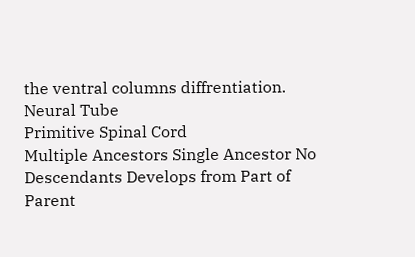the ventral columns diffrentiation.
Neural Tube
Primitive Spinal Cord
Multiple Ancestors Single Ancestor No Descendants Develops from Part of Parent